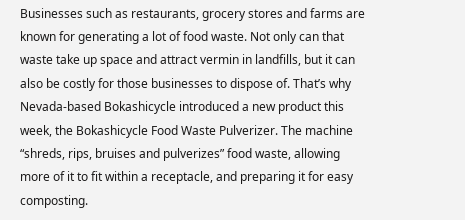Businesses such as restaurants, grocery stores and farms are known for generating a lot of food waste. Not only can that waste take up space and attract vermin in landfills, but it can also be costly for those businesses to dispose of. That’s why Nevada-based Bokashicycle introduced a new product this week, the Bokashicycle Food Waste Pulverizer. The machine “shreds, rips, bruises and pulverizes” food waste, allowing more of it to fit within a receptacle, and preparing it for easy composting.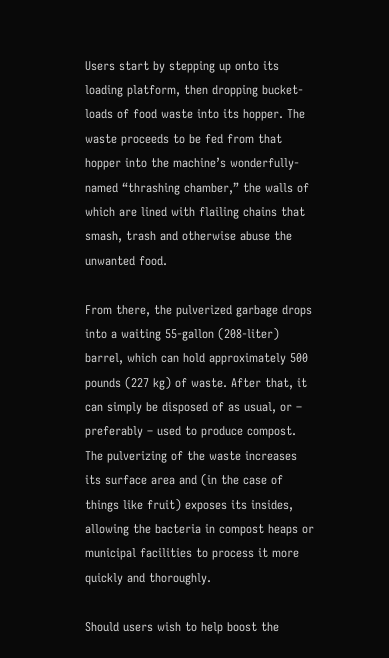Users start by stepping up onto its loading platform, then dropping bucket-loads of food waste into its hopper. The waste proceeds to be fed from that hopper into the machine’s wonderfully-named “thrashing chamber,” the walls of which are lined with flailing chains that smash, trash and otherwise abuse the unwanted food.

From there, the pulverized garbage drops into a waiting 55-gallon (208-liter) barrel, which can hold approximately 500 pounds (227 kg) of waste. After that, it can simply be disposed of as usual, or – preferably – used to produce compost. The pulverizing of the waste increases its surface area and (in the case of things like fruit) exposes its insides, allowing the bacteria in compost heaps or municipal facilities to process it more quickly and thoroughly.

Should users wish to help boost the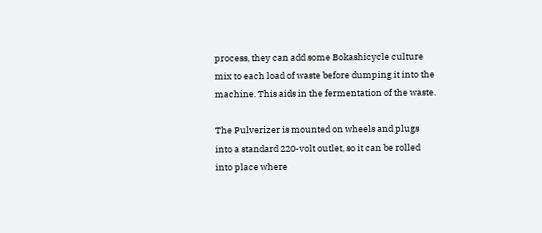process, they can add some Bokashicycle culture mix to each load of waste before dumping it into the machine. This aids in the fermentation of the waste.

The Pulverizer is mounted on wheels and plugs into a standard 220-volt outlet, so it can be rolled into place where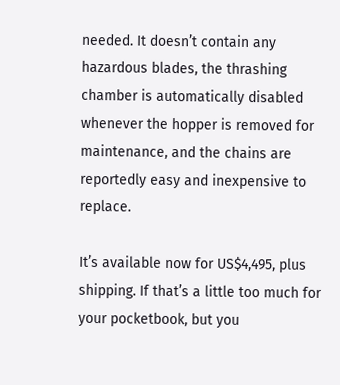needed. It doesn’t contain any hazardous blades, the thrashing chamber is automatically disabled whenever the hopper is removed for maintenance, and the chains are reportedly easy and inexpensive to replace.

It’s available now for US$4,495, plus shipping. If that’s a little too much for your pocketbook, but you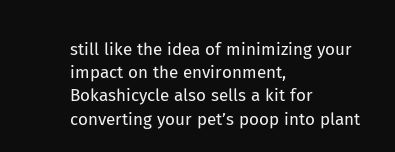still like the idea of minimizing your impact on the environment, Bokashicycle also sells a kit for converting your pet’s poop into plant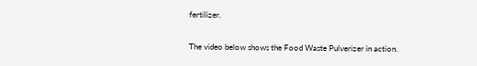fertilizer.

The video below shows the Food Waste Pulverizer in action.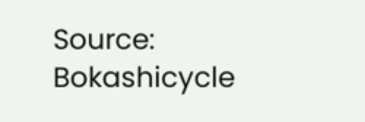Source: Bokashicycle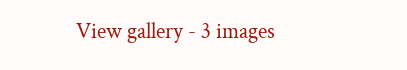View gallery - 3 images